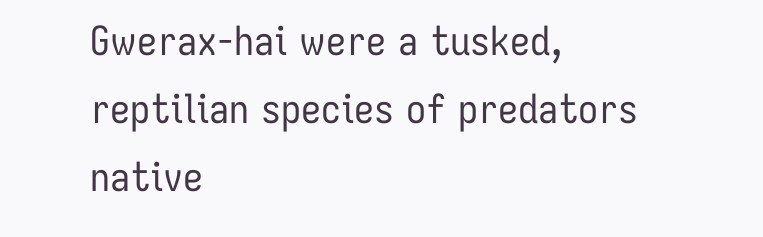Gwerax-hai were a tusked, reptilian species of predators native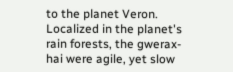to the planet Veron. Localized in the planet's rain forests, the gwerax-hai were agile, yet slow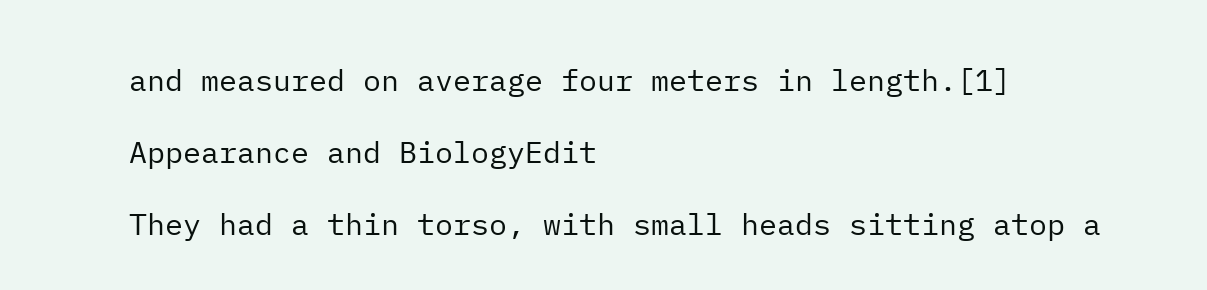and measured on average four meters in length.[1]

Appearance and BiologyEdit

They had a thin torso, with small heads sitting atop a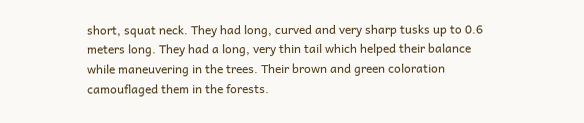short, squat neck. They had long, curved and very sharp tusks up to 0.6 meters long. They had a long, very thin tail which helped their balance while maneuvering in the trees. Their brown and green coloration camouflaged them in the forests.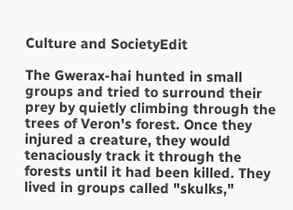Culture and SocietyEdit

The Gwerax-hai hunted in small groups and tried to surround their prey by quietly climbing through the trees of Veron's forest. Once they injured a creature, they would tenaciously track it through the forests until it had been killed. They lived in groups called "skulks,"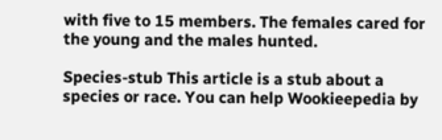with five to 15 members. The females cared for the young and the males hunted.

Species-stub This article is a stub about a species or race. You can help Wookieepedia by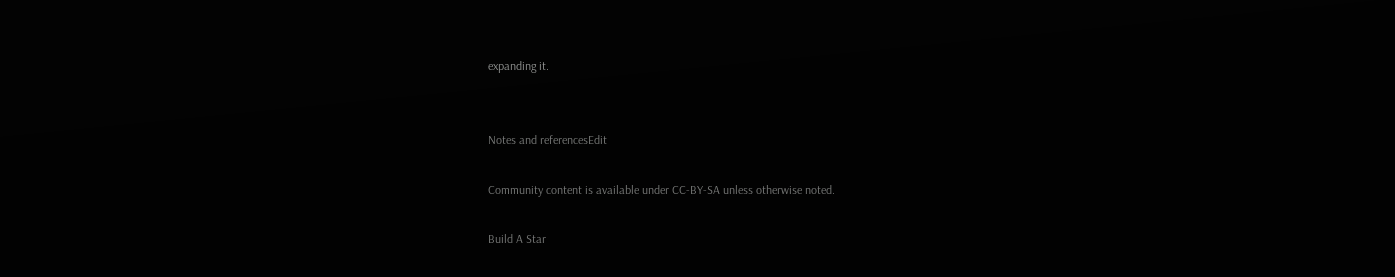expanding it.


Notes and referencesEdit

Community content is available under CC-BY-SA unless otherwise noted.

Build A Star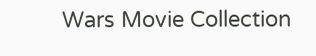Wars Movie Collection